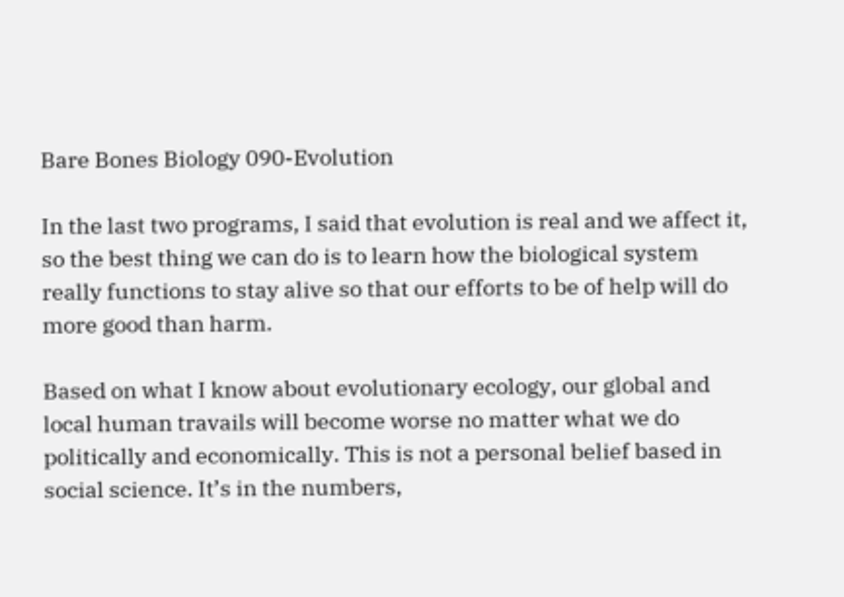Bare Bones Biology 090-Evolution

In the last two programs, I said that evolution is real and we affect it, so the best thing we can do is to learn how the biological system really functions to stay alive so that our efforts to be of help will do more good than harm.

Based on what I know about evolutionary ecology, our global and local human travails will become worse no matter what we do politically and economically. This is not a personal belief based in social science. It’s in the numbers,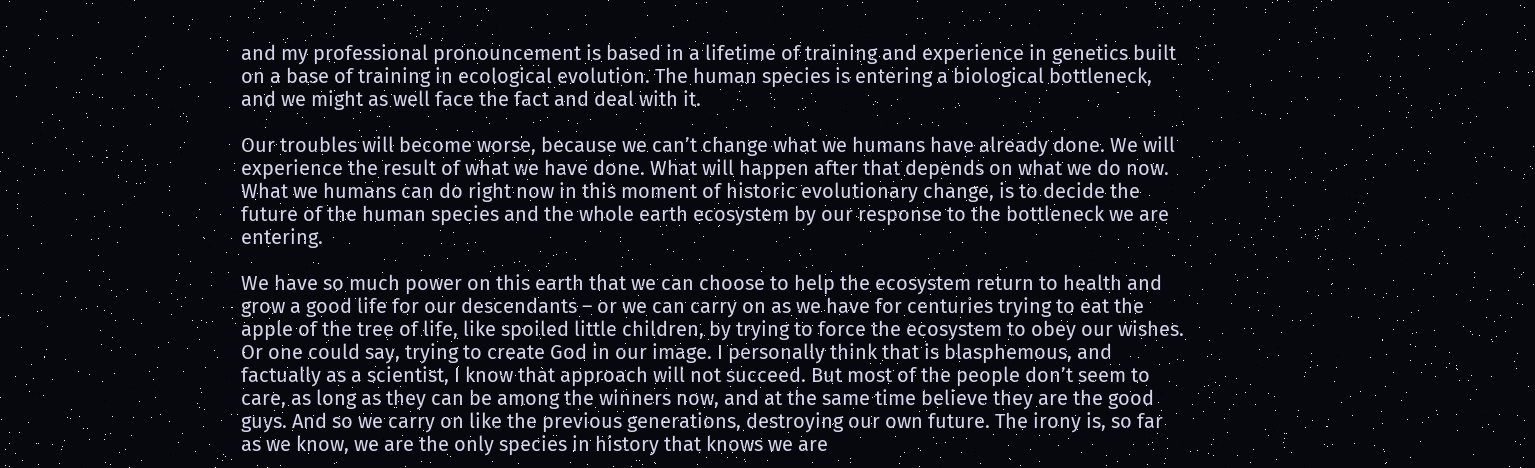and my professional pronouncement is based in a lifetime of training and experience in genetics built on a base of training in ecological evolution. The human species is entering a biological bottleneck, and we might as well face the fact and deal with it.

Our troubles will become worse, because we can’t change what we humans have already done. We will experience the result of what we have done. What will happen after that depends on what we do now. What we humans can do right now in this moment of historic evolutionary change, is to decide the future of the human species and the whole earth ecosystem by our response to the bottleneck we are entering.

We have so much power on this earth that we can choose to help the ecosystem return to health and grow a good life for our descendants – or we can carry on as we have for centuries trying to eat the apple of the tree of life, like spoiled little children, by trying to force the ecosystem to obey our wishes. Or one could say, trying to create God in our image. I personally think that is blasphemous, and factually as a scientist, I know that approach will not succeed. But most of the people don’t seem to care, as long as they can be among the winners now, and at the same time believe they are the good guys. And so we carry on like the previous generations, destroying our own future. The irony is, so far as we know, we are the only species in history that knows we are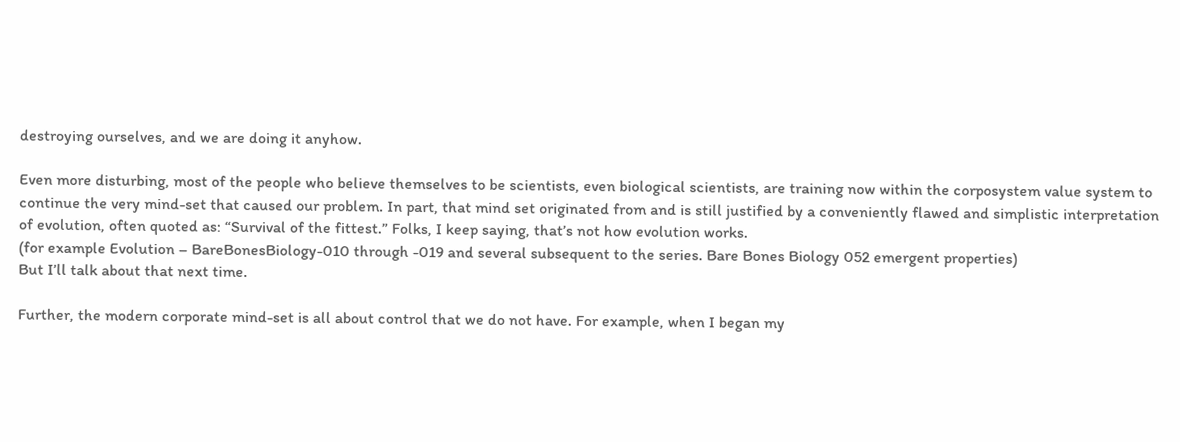destroying ourselves, and we are doing it anyhow.

Even more disturbing, most of the people who believe themselves to be scientists, even biological scientists, are training now within the corposystem value system to continue the very mind-set that caused our problem. In part, that mind set originated from and is still justified by a conveniently flawed and simplistic interpretation of evolution, often quoted as: “Survival of the fittest.” Folks, I keep saying, that’s not how evolution works.
(for example Evolution – BareBonesBiology-010 through -019 and several subsequent to the series. Bare Bones Biology 052 emergent properties)
But I’ll talk about that next time.

Further, the modern corporate mind-set is all about control that we do not have. For example, when I began my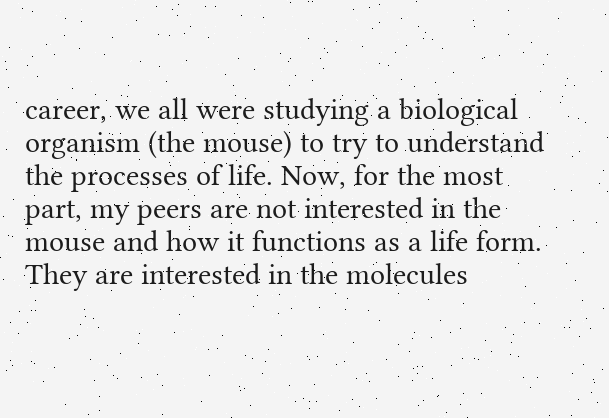career, we all were studying a biological organism (the mouse) to try to understand the processes of life. Now, for the most part, my peers are not interested in the mouse and how it functions as a life form. They are interested in the molecules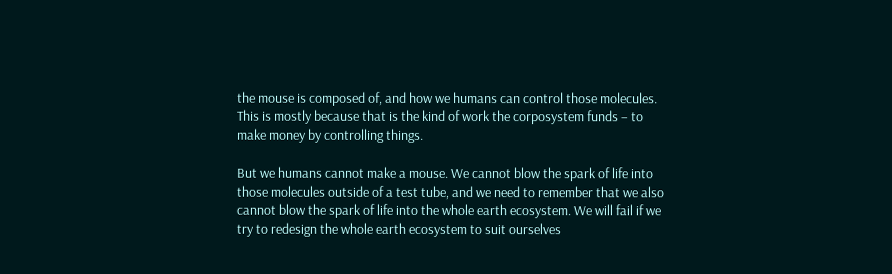the mouse is composed of, and how we humans can control those molecules. This is mostly because that is the kind of work the corposystem funds – to make money by controlling things.

But we humans cannot make a mouse. We cannot blow the spark of life into those molecules outside of a test tube, and we need to remember that we also cannot blow the spark of life into the whole earth ecosystem. We will fail if we try to redesign the whole earth ecosystem to suit ourselves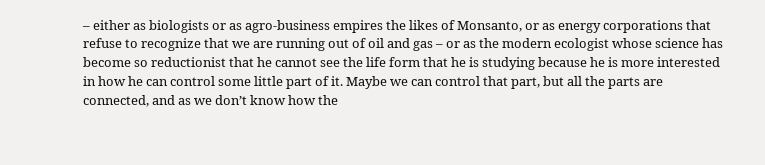– either as biologists or as agro-business empires the likes of Monsanto, or as energy corporations that refuse to recognize that we are running out of oil and gas – or as the modern ecologist whose science has become so reductionist that he cannot see the life form that he is studying because he is more interested in how he can control some little part of it. Maybe we can control that part, but all the parts are connected, and as we don’t know how the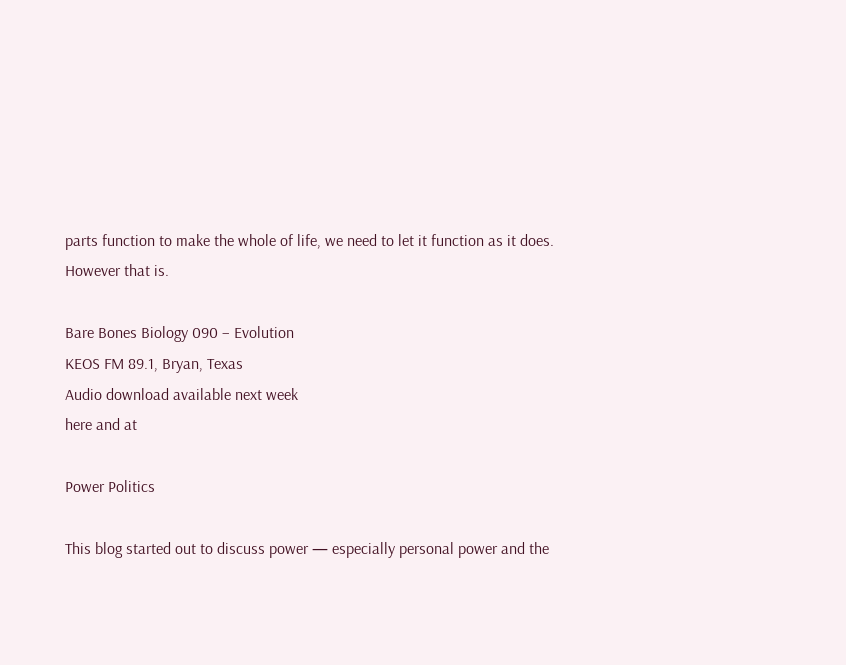parts function to make the whole of life, we need to let it function as it does. However that is.

Bare Bones Biology 090 – Evolution
KEOS FM 89.1, Bryan, Texas
Audio download available next week
here and at

Power Politics

This blog started out to discuss power — especially personal power and the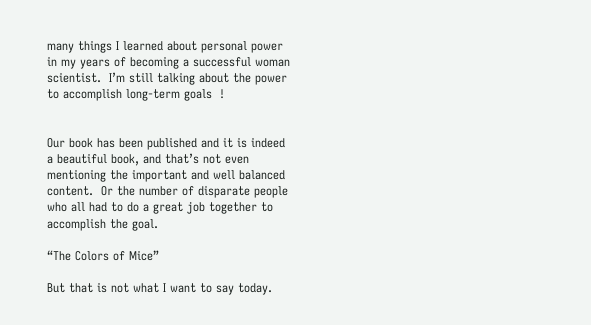many things I learned about personal power in my years of becoming a successful woman scientist.  I’m still talking about the power to accomplish long-term goals  !


Our book has been published and it is indeed a beautiful book, and that’s not even mentioning the important and well balanced content.  Or the number of disparate people who all had to do a great job together to accomplish the goal.

“The Colors of Mice”

But that is not what I want to say today.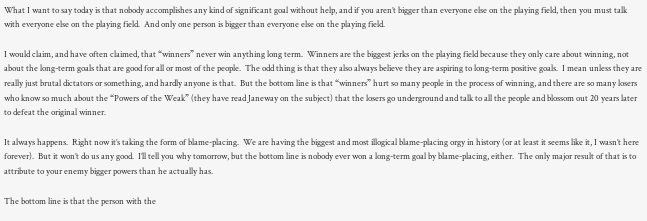What I want to say today is that nobody accomplishes any kind of significant goal without help, and if you aren’t bigger than everyone else on the playing field, then you must talk with everyone else on the playing field.  And only one person is bigger than everyone else on the playing field.

I would claim, and have often claimed, that “winners” never win anything long term.  Winners are the biggest jerks on the playing field because they only care about winning, not about the long-term goals that are good for all or most of the people.  The odd thing is that they also always believe they are aspiring to long-term positive goals.  I mean unless they are really just brutal dictators or something, and hardly anyone is that.  But the bottom line is that “winners” hurt so many people in the process of winning, and there are so many losers who know so much about the “Powers of the Weak” (they have read Janeway on the subject) that the losers go underground and talk to all the people and blossom out 20 years later to defeat the original winner.

It always happens.  Right now it’s taking the form of blame-placing.  We are having the biggest and most illogical blame-placing orgy in history (or at least it seems like it, I wasn’t here forever).  But it won’t do us any good.  I’ll tell you why tomorrow, but the bottom line is nobody ever won a long-term goal by blame-placing, either.  The only major result of that is to attribute to your enemy bigger powers than he actually has.

The bottom line is that the person with the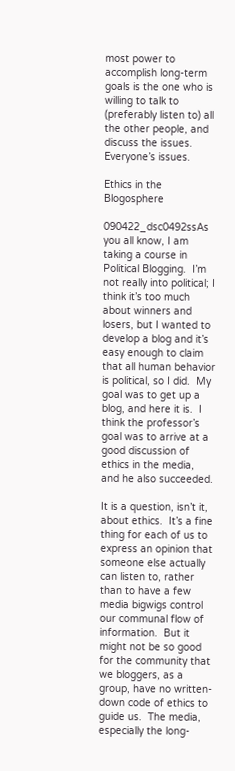most power to accomplish long-term goals is the one who is willing to talk to (preferably listen to) all the other people, and discuss the issues.  Everyone’s issues.

Ethics in the Blogosphere

090422_dsc0492ssAs you all know, I am taking a course in Political Blogging.  I’m not really into political; I think it’s too much about winners and losers, but I wanted to develop a blog and it’s easy enough to claim that all human behavior is political, so I did.  My goal was to get up a blog, and here it is.  I think the professor’s goal was to arrive at a good discussion of ethics in the media, and he also succeeded.

It is a question, isn’t it, about ethics.  It’s a fine thing for each of us to express an opinion that someone else actually can listen to, rather than to have a few media bigwigs control our communal flow of information.  But it might not be so good for the community that we bloggers, as a group, have no written-down code of ethics to guide us.  The media, especially the long-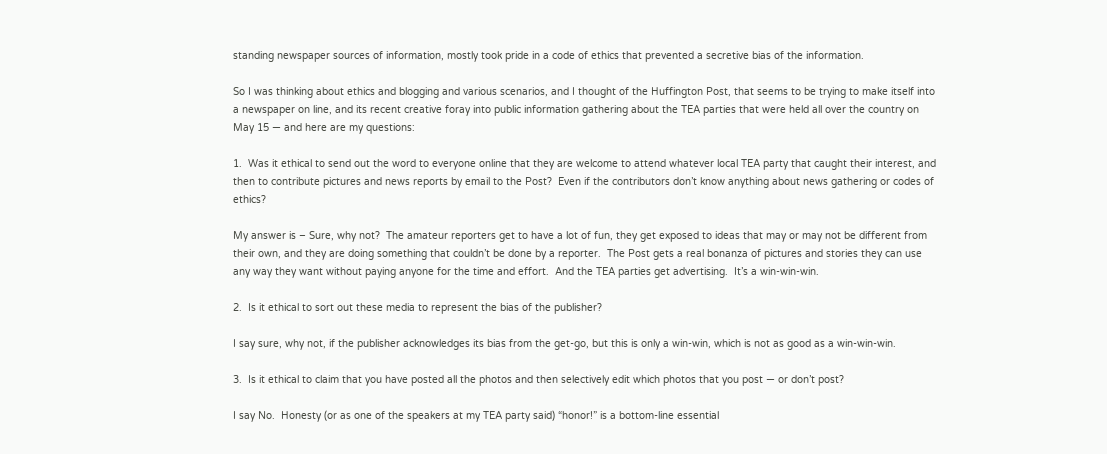standing newspaper sources of information, mostly took pride in a code of ethics that prevented a secretive bias of the information.

So I was thinking about ethics and blogging and various scenarios, and I thought of the Huffington Post, that seems to be trying to make itself into a newspaper on line, and its recent creative foray into public information gathering about the TEA parties that were held all over the country on May 15 — and here are my questions:

1.  Was it ethical to send out the word to everyone online that they are welcome to attend whatever local TEA party that caught their interest, and then to contribute pictures and news reports by email to the Post?  Even if the contributors don’t know anything about news gathering or codes of ethics?

My answer is – Sure, why not?  The amateur reporters get to have a lot of fun, they get exposed to ideas that may or may not be different from their own, and they are doing something that couldn’t be done by a reporter.  The Post gets a real bonanza of pictures and stories they can use any way they want without paying anyone for the time and effort.  And the TEA parties get advertising.  It’s a win-win-win.

2.  Is it ethical to sort out these media to represent the bias of the publisher?

I say sure, why not, if the publisher acknowledges its bias from the get-go, but this is only a win-win, which is not as good as a win-win-win.

3.  Is it ethical to claim that you have posted all the photos and then selectively edit which photos that you post — or don’t post?

I say No.  Honesty (or as one of the speakers at my TEA party said) “honor!” is a bottom-line essential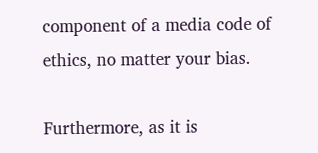component of a media code of ethics, no matter your bias.

Furthermore, as it is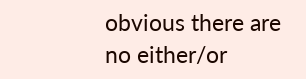obvious there are no either/or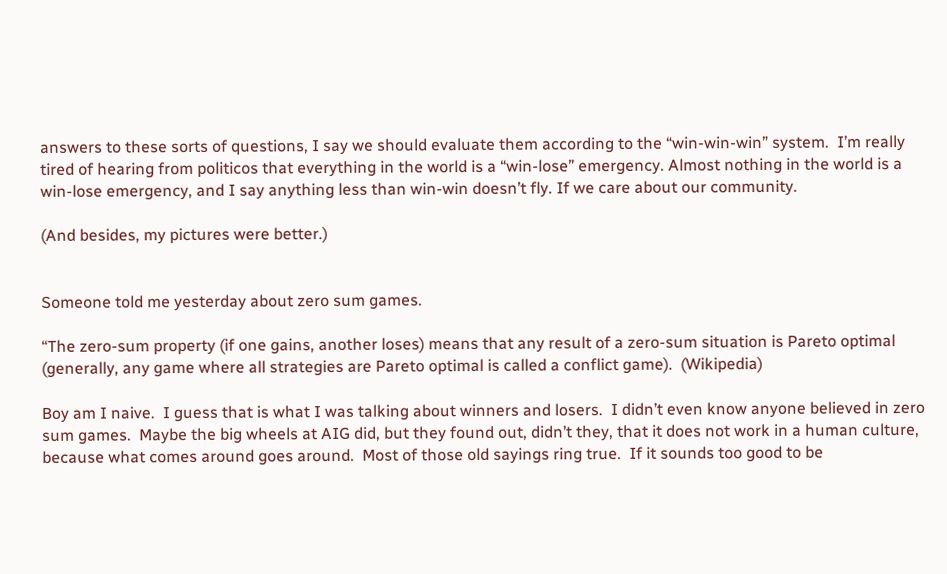answers to these sorts of questions, I say we should evaluate them according to the “win-win-win” system.  I’m really tired of hearing from politicos that everything in the world is a “win-lose” emergency. Almost nothing in the world is a win-lose emergency, and I say anything less than win-win doesn’t fly. If we care about our community.

(And besides, my pictures were better.)


Someone told me yesterday about zero sum games.

“The zero-sum property (if one gains, another loses) means that any result of a zero-sum situation is Pareto optimal (generally, any game where all strategies are Pareto optimal is called a conflict game).  (Wikipedia)

Boy am I naive.  I guess that is what I was talking about winners and losers.  I didn’t even know anyone believed in zero sum games.  Maybe the big wheels at AIG did, but they found out, didn’t they, that it does not work in a human culture, because what comes around goes around.  Most of those old sayings ring true.  If it sounds too good to be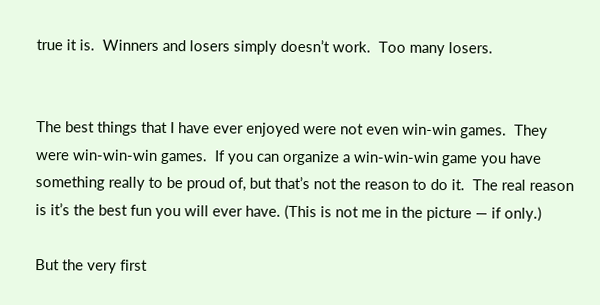true it is.  Winners and losers simply doesn’t work.  Too many losers.


The best things that I have ever enjoyed were not even win-win games.  They were win-win-win games.  If you can organize a win-win-win game you have something really to be proud of, but that’s not the reason to do it.  The real reason is it’s the best fun you will ever have. (This is not me in the picture — if only.)

But the very first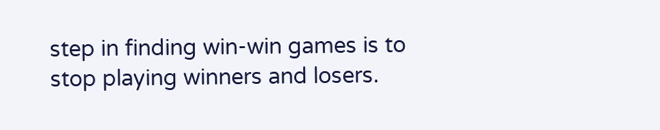step in finding win-win games is to stop playing winners and losers.